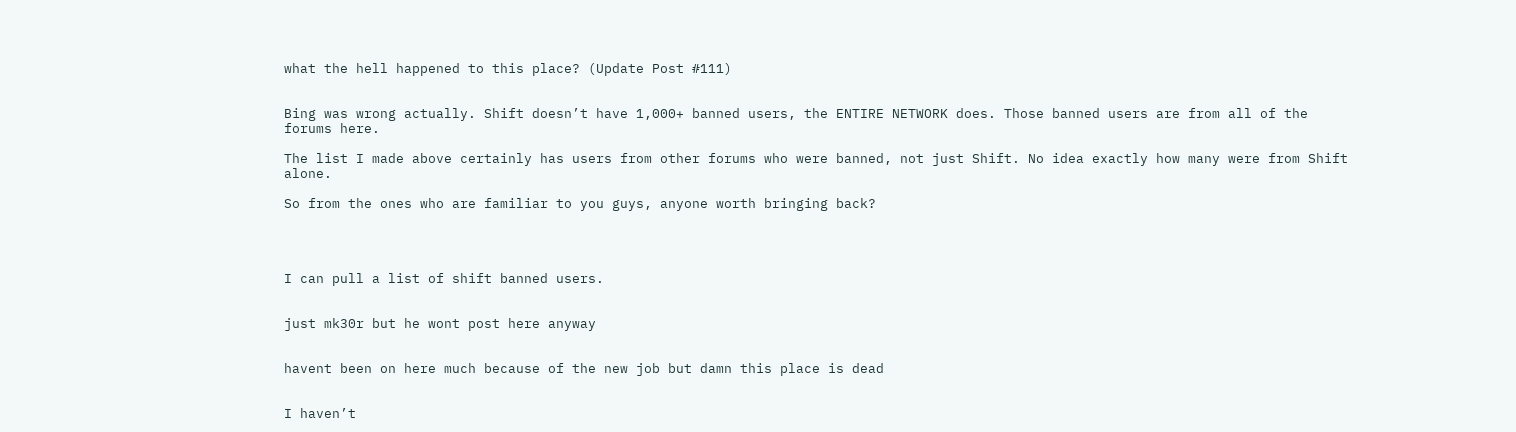what the hell happened to this place? (Update Post #111)


Bing was wrong actually. Shift doesn’t have 1,000+ banned users, the ENTIRE NETWORK does. Those banned users are from all of the forums here.

The list I made above certainly has users from other forums who were banned, not just Shift. No idea exactly how many were from Shift alone.

So from the ones who are familiar to you guys, anyone worth bringing back?




I can pull a list of shift banned users.


just mk30r but he wont post here anyway


havent been on here much because of the new job but damn this place is dead


I haven’t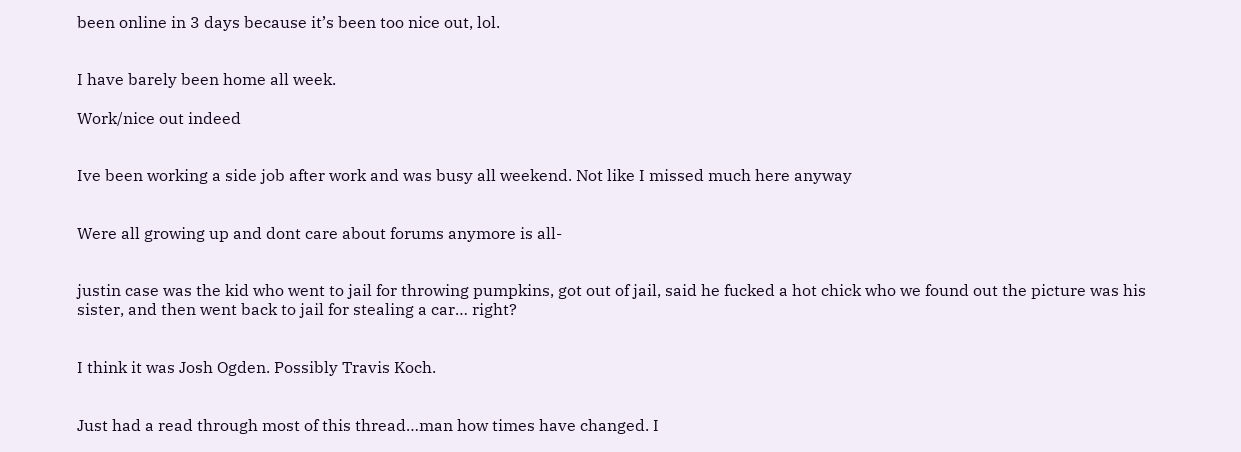been online in 3 days because it’s been too nice out, lol.


I have barely been home all week.

Work/nice out indeed


Ive been working a side job after work and was busy all weekend. Not like I missed much here anyway


Were all growing up and dont care about forums anymore is all-


justin case was the kid who went to jail for throwing pumpkins, got out of jail, said he fucked a hot chick who we found out the picture was his sister, and then went back to jail for stealing a car… right?


I think it was Josh Ogden. Possibly Travis Koch.


Just had a read through most of this thread…man how times have changed. I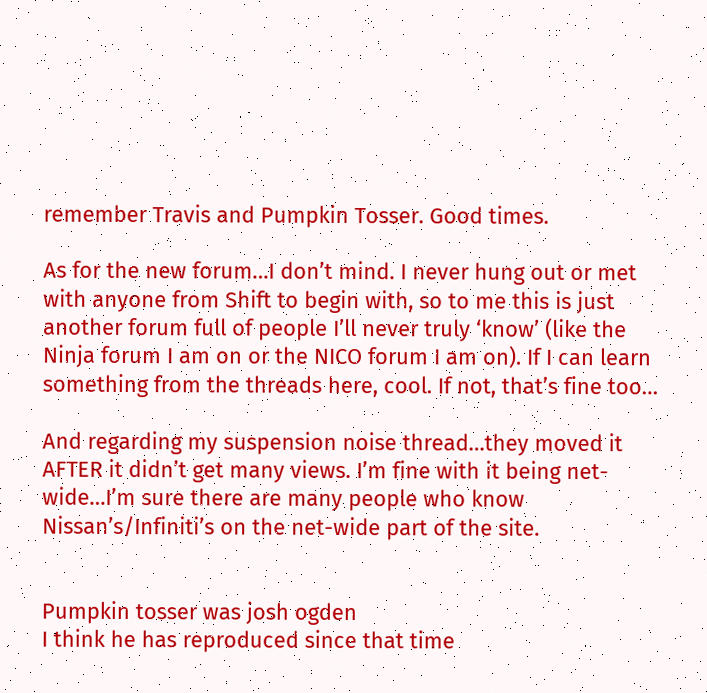remember Travis and Pumpkin Tosser. Good times.

As for the new forum…I don’t mind. I never hung out or met with anyone from Shift to begin with, so to me this is just another forum full of people I’ll never truly ‘know’ (like the Ninja forum I am on or the NICO forum I am on). If I can learn something from the threads here, cool. If not, that’s fine too…

And regarding my suspension noise thread…they moved it AFTER it didn’t get many views. I’m fine with it being net-wide…I’m sure there are many people who know Nissan’s/Infiniti’s on the net-wide part of the site.


Pumpkin tosser was josh ogden
I think he has reproduced since that time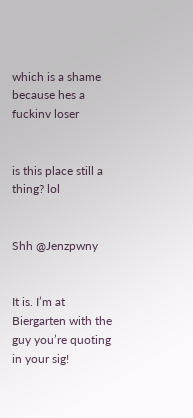which is a shame because hes a fuckinv loser


is this place still a thing? lol


Shh @Jenzpwny


It is. I’m at Biergarten with the guy you’re quoting in your sig!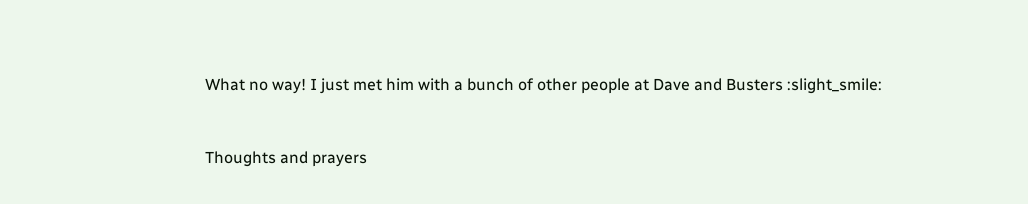What no way! I just met him with a bunch of other people at Dave and Busters :slight_smile:


Thoughts and prayers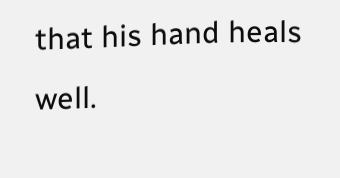that his hand heals well.